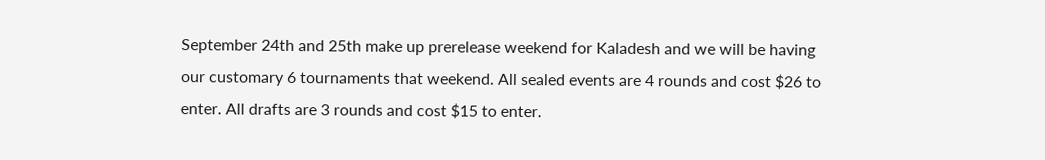September 24th and 25th make up prerelease weekend for Kaladesh and we will be having our customary 6 tournaments that weekend. All sealed events are 4 rounds and cost $26 to enter. All drafts are 3 rounds and cost $15 to enter.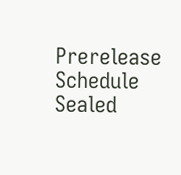Prerelease Schedule
Sealed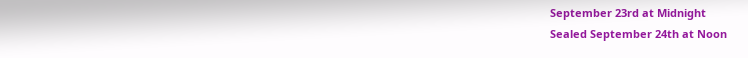September 23rd at Midnight
Sealed September 24th at Noon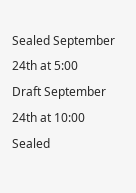Sealed September 24th at 5:00
Draft September 24th at 10:00
Sealed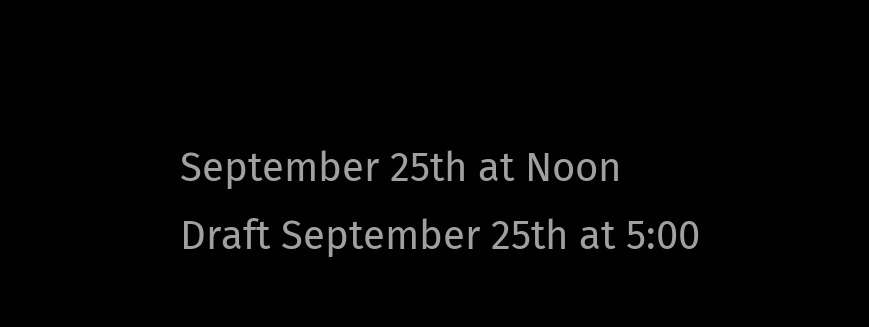September 25th at Noon
Draft September 25th at 5:00